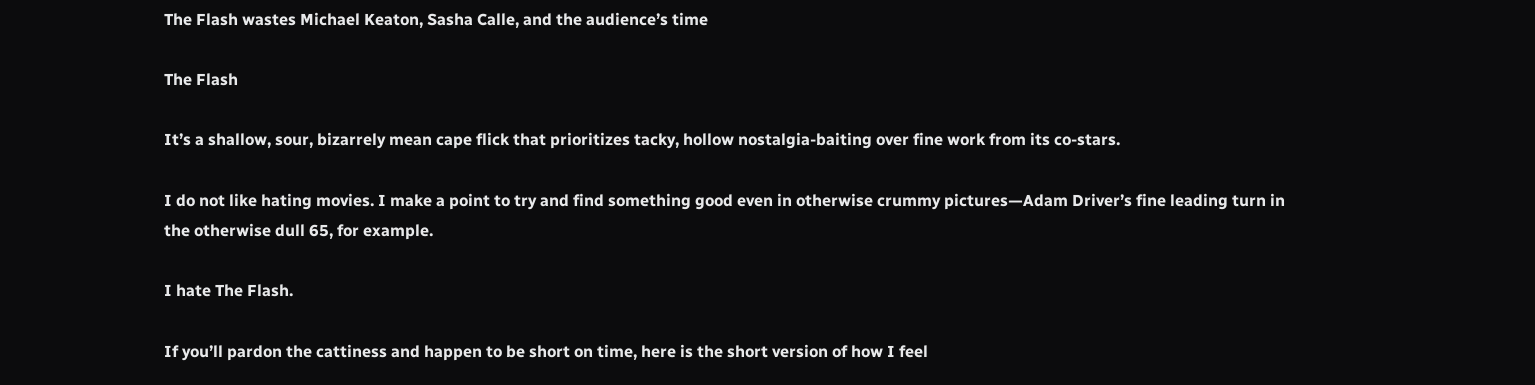The Flash wastes Michael Keaton, Sasha Calle, and the audience’s time

The Flash

It’s a shallow, sour, bizarrely mean cape flick that prioritizes tacky, hollow nostalgia-baiting over fine work from its co-stars.

I do not like hating movies. I make a point to try and find something good even in otherwise crummy pictures—Adam Driver’s fine leading turn in the otherwise dull 65, for example.

I hate The Flash.

If you’ll pardon the cattiness and happen to be short on time, here is the short version of how I feel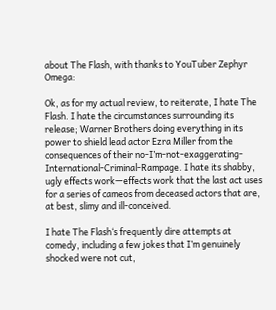about The Flash, with thanks to YouTuber Zephyr Omega:

Ok, as for my actual review, to reiterate, I hate The Flash. I hate the circumstances surrounding its release; Warner Brothers doing everything in its power to shield lead actor Ezra Miller from the consequences of their no-I’m-not-exaggerating-International-Criminal-Rampage. I hate its shabby, ugly effects work—effects work that the last act uses for a series of cameos from deceased actors that are, at best, slimy and ill-conceived.

I hate The Flash‘s frequently dire attempts at comedy, including a few jokes that I’m genuinely shocked were not cut,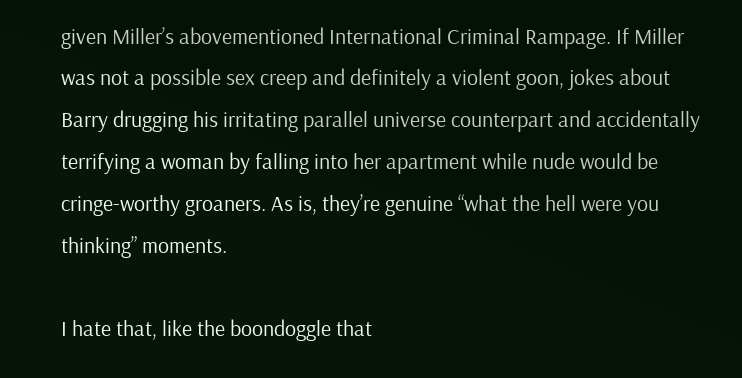given Miller’s abovementioned International Criminal Rampage. If Miller was not a possible sex creep and definitely a violent goon, jokes about Barry drugging his irritating parallel universe counterpart and accidentally terrifying a woman by falling into her apartment while nude would be cringe-worthy groaners. As is, they’re genuine “what the hell were you thinking” moments.

I hate that, like the boondoggle that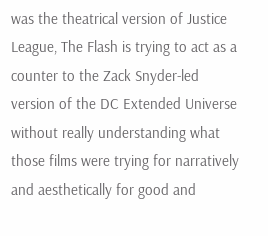was the theatrical version of Justice League, The Flash is trying to act as a counter to the Zack Snyder-led version of the DC Extended Universe without really understanding what those films were trying for narratively and aesthetically for good and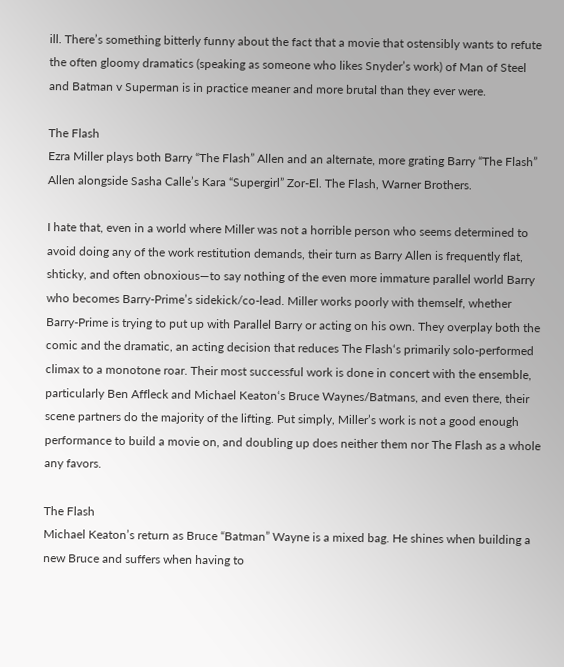ill. There’s something bitterly funny about the fact that a movie that ostensibly wants to refute the often gloomy dramatics (speaking as someone who likes Snyder’s work) of Man of Steel and Batman v Superman is in practice meaner and more brutal than they ever were.

The Flash
Ezra Miller plays both Barry “The Flash” Allen and an alternate, more grating Barry “The Flash” Allen alongside Sasha Calle’s Kara “Supergirl” Zor-El. The Flash, Warner Brothers.

I hate that, even in a world where Miller was not a horrible person who seems determined to avoid doing any of the work restitution demands, their turn as Barry Allen is frequently flat, shticky, and often obnoxious—to say nothing of the even more immature parallel world Barry who becomes Barry-Prime’s sidekick/co-lead. Miller works poorly with themself, whether Barry-Prime is trying to put up with Parallel Barry or acting on his own. They overplay both the comic and the dramatic, an acting decision that reduces The Flash‘s primarily solo-performed climax to a monotone roar. Their most successful work is done in concert with the ensemble, particularly Ben Affleck and Michael Keaton‘s Bruce Waynes/Batmans, and even there, their scene partners do the majority of the lifting. Put simply, Miller’s work is not a good enough performance to build a movie on, and doubling up does neither them nor The Flash as a whole any favors.

The Flash
Michael Keaton’s return as Bruce “Batman” Wayne is a mixed bag. He shines when building a new Bruce and suffers when having to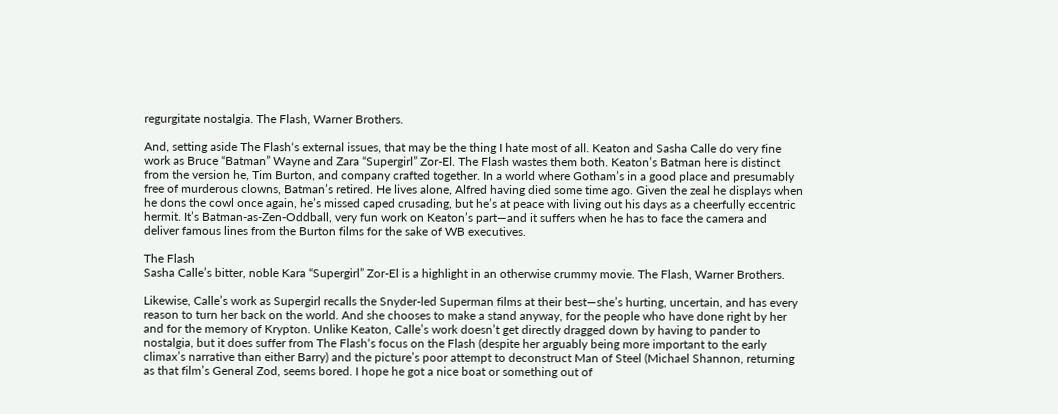regurgitate nostalgia. The Flash, Warner Brothers.

And, setting aside The Flash‘s external issues, that may be the thing I hate most of all. Keaton and Sasha Calle do very fine work as Bruce “Batman” Wayne and Zara “Supergirl” Zor-El. The Flash wastes them both. Keaton’s Batman here is distinct from the version he, Tim Burton, and company crafted together. In a world where Gotham’s in a good place and presumably free of murderous clowns, Batman’s retired. He lives alone, Alfred having died some time ago. Given the zeal he displays when he dons the cowl once again, he’s missed caped crusading, but he’s at peace with living out his days as a cheerfully eccentric hermit. It’s Batman-as-Zen-Oddball, very fun work on Keaton’s part—and it suffers when he has to face the camera and deliver famous lines from the Burton films for the sake of WB executives.

The Flash
Sasha Calle’s bitter, noble Kara “Supergirl” Zor-El is a highlight in an otherwise crummy movie. The Flash, Warner Brothers.

Likewise, Calle’s work as Supergirl recalls the Snyder-led Superman films at their best—she’s hurting, uncertain, and has every reason to turn her back on the world. And she chooses to make a stand anyway, for the people who have done right by her and for the memory of Krypton. Unlike Keaton, Calle’s work doesn’t get directly dragged down by having to pander to nostalgia, but it does suffer from The Flash‘s focus on the Flash (despite her arguably being more important to the early climax’s narrative than either Barry) and the picture’s poor attempt to deconstruct Man of Steel (Michael Shannon, returning as that film’s General Zod, seems bored. I hope he got a nice boat or something out of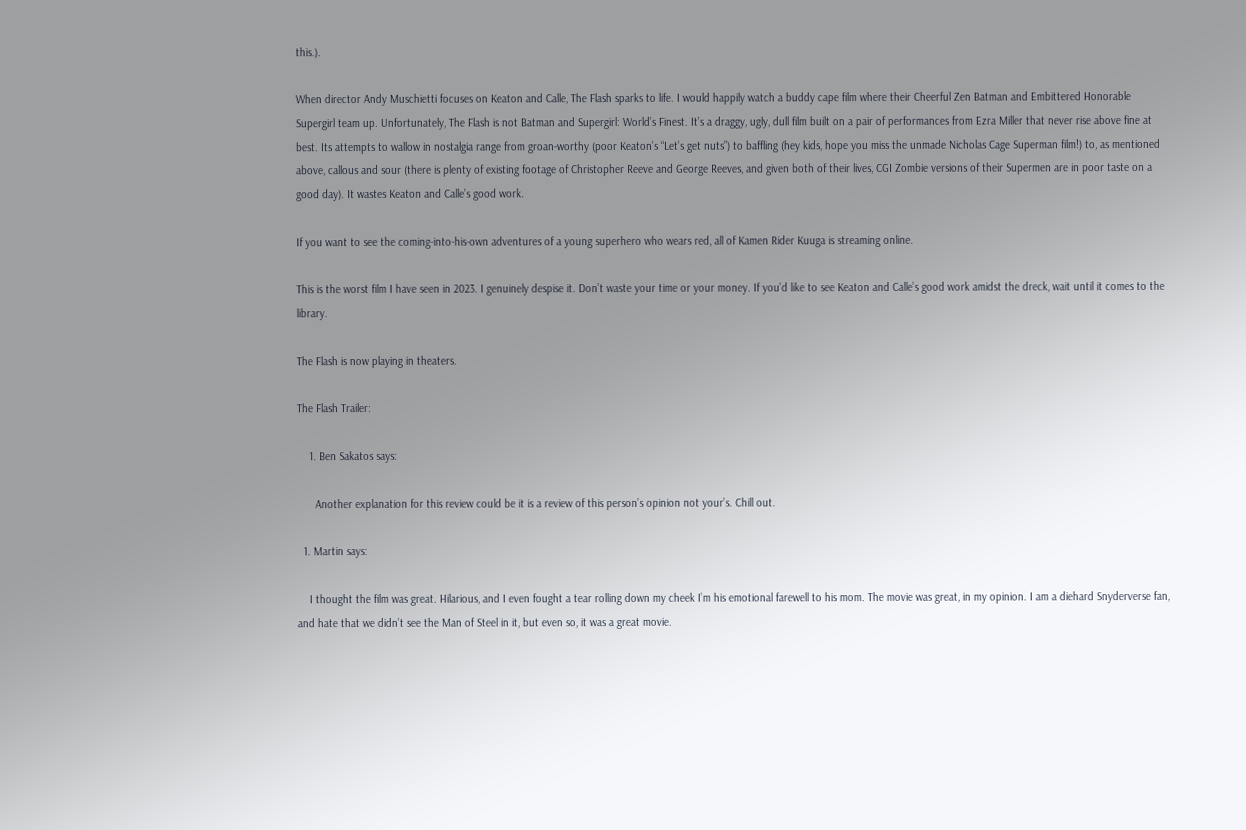this.).

When director Andy Muschietti focuses on Keaton and Calle, The Flash sparks to life. I would happily watch a buddy cape film where their Cheerful Zen Batman and Embittered Honorable Supergirl team up. Unfortunately, The Flash is not Batman and Supergirl: World’s Finest. It’s a draggy, ugly, dull film built on a pair of performances from Ezra Miller that never rise above fine at best. Its attempts to wallow in nostalgia range from groan-worthy (poor Keaton’s “Let’s get nuts”) to baffling (hey kids, hope you miss the unmade Nicholas Cage Superman film!) to, as mentioned above, callous and sour (there is plenty of existing footage of Christopher Reeve and George Reeves, and given both of their lives, CGI Zombie versions of their Supermen are in poor taste on a good day). It wastes Keaton and Calle’s good work.

If you want to see the coming-into-his-own adventures of a young superhero who wears red, all of Kamen Rider Kuuga is streaming online.

This is the worst film I have seen in 2023. I genuinely despise it. Don’t waste your time or your money. If you’d like to see Keaton and Calle’s good work amidst the dreck, wait until it comes to the library.

The Flash is now playing in theaters.

The Flash Trailer:

    1. Ben Sakatos says:

      Another explanation for this review could be it is a review of this person’s opinion not your’s. Chill out.

  1. Martin says:

    I thought the film was great. Hilarious, and I even fought a tear rolling down my cheek I’m his emotional farewell to his mom. The movie was great, in my opinion. I am a diehard Snyderverse fan, and hate that we didn’t see the Man of Steel in it, but even so, it was a great movie.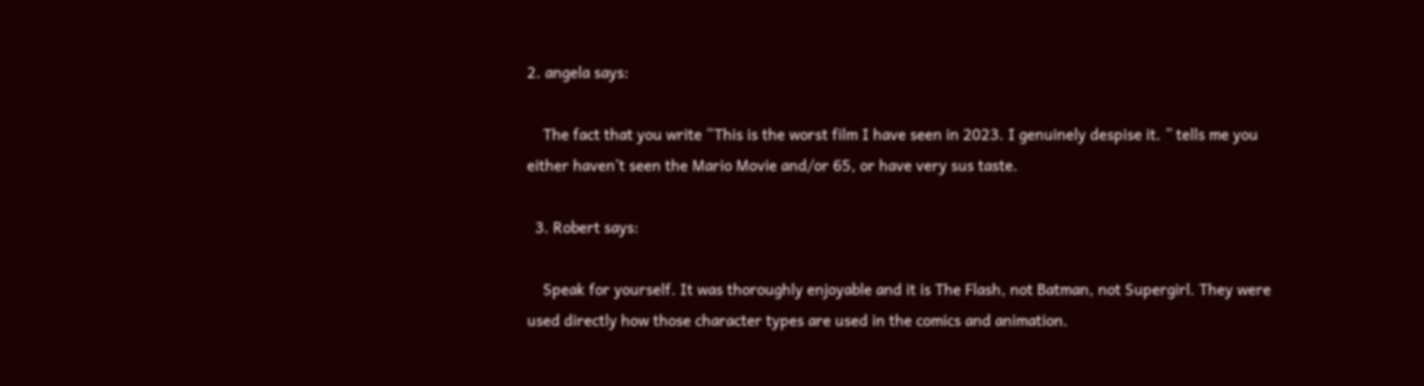2. angela says:

    The fact that you write “This is the worst film I have seen in 2023. I genuinely despise it. ” tells me you either haven’t seen the Mario Movie and/or 65, or have very sus taste.

  3. Robert says:

    Speak for yourself. It was thoroughly enjoyable and it is The Flash, not Batman, not Supergirl. They were used directly how those character types are used in the comics and animation.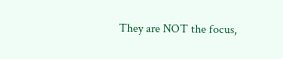They are NOT the focus,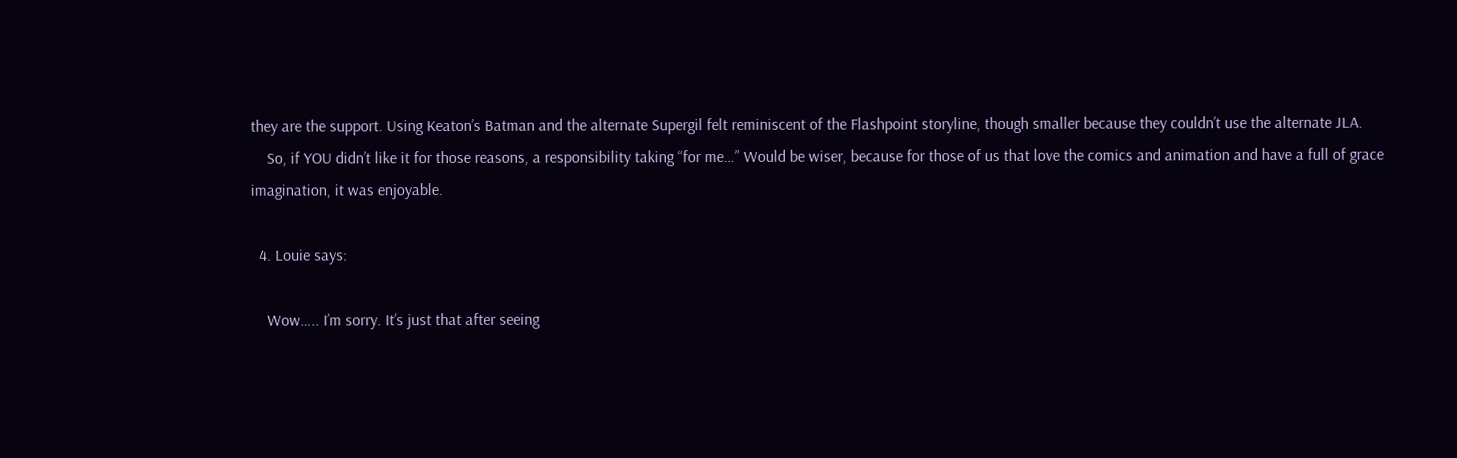they are the support. Using Keaton’s Batman and the alternate Supergil felt reminiscent of the Flashpoint storyline, though smaller because they couldn’t use the alternate JLA.
    So, if YOU didn’t like it for those reasons, a responsibility taking “for me…” Would be wiser, because for those of us that love the comics and animation and have a full of grace imagination, it was enjoyable.

  4. Louie says:

    Wow….. I’m sorry. It’s just that after seeing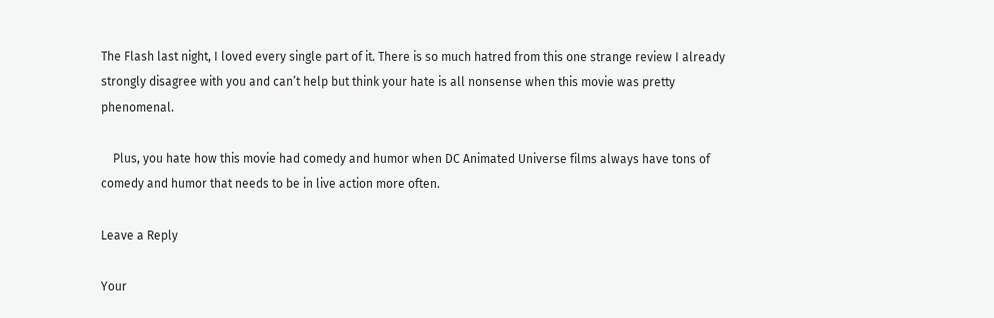The Flash last night, I loved every single part of it. There is so much hatred from this one strange review I already strongly disagree with you and can’t help but think your hate is all nonsense when this movie was pretty phenomenal.

    Plus, you hate how this movie had comedy and humor when DC Animated Universe films always have tons of comedy and humor that needs to be in live action more often.

Leave a Reply

Your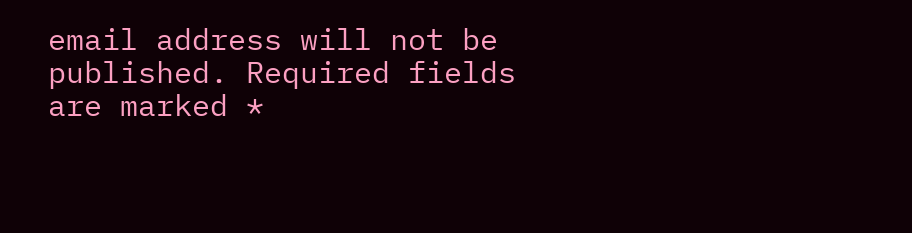email address will not be published. Required fields are marked *